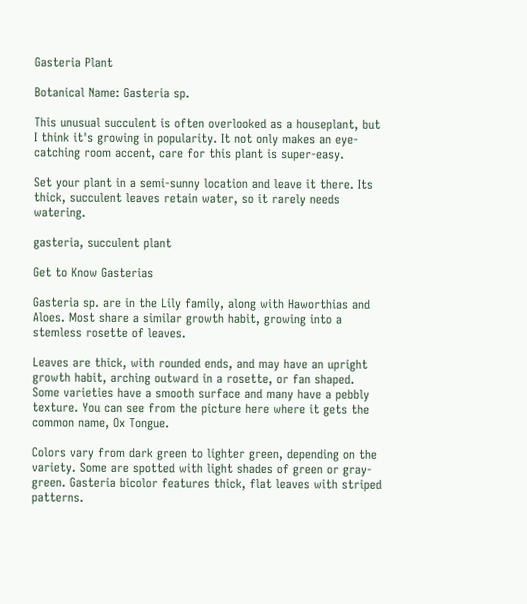Gasteria Plant

Botanical Name: Gasteria sp.

This unusual succulent is often overlooked as a houseplant, but I think it's growing in popularity. It not only makes an eye-catching room accent, care for this plant is super-easy.

Set your plant in a semi-sunny location and leave it there. Its thick, succulent leaves retain water, so it rarely needs watering.

gasteria, succulent plant

Get to Know Gasterias

Gasteria sp. are in the Lily family, along with Haworthias and Aloes. Most share a similar growth habit, growing into a stemless rosette of leaves.

Leaves are thick, with rounded ends, and may have an upright growth habit, arching outward in a rosette, or fan shaped. Some varieties have a smooth surface and many have a pebbly texture. You can see from the picture here where it gets the common name, Ox Tongue.

Colors vary from dark green to lighter green, depending on the variety. Some are spotted with light shades of green or gray-green. Gasteria bicolor features thick, flat leaves with striped patterns.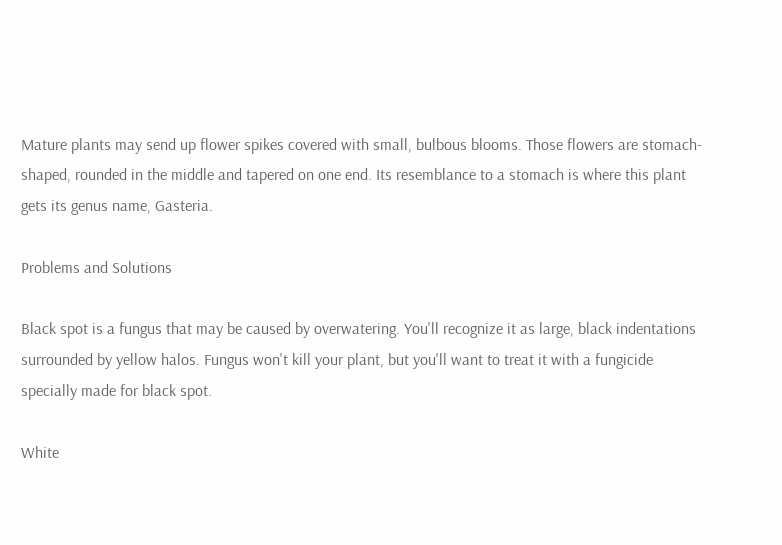Mature plants may send up flower spikes covered with small, bulbous blooms. Those flowers are stomach-shaped, rounded in the middle and tapered on one end. Its resemblance to a stomach is where this plant gets its genus name, Gasteria.

Problems and Solutions

Black spot is a fungus that may be caused by overwatering. You'll recognize it as large, black indentations surrounded by yellow halos. Fungus won't kill your plant, but you'll want to treat it with a fungicide specially made for black spot.

White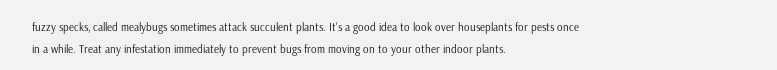fuzzy specks, called mealybugs sometimes attack succulent plants. It's a good idea to look over houseplants for pests once in a while. Treat any infestation immediately to prevent bugs from moving on to your other indoor plants.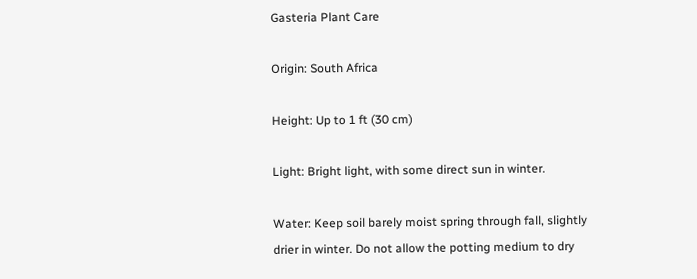Gasteria Plant Care

Origin: South Africa

Height: Up to 1 ft (30 cm)

Light: Bright light, with some direct sun in winter.

Water: Keep soil barely moist spring through fall, slightly drier in winter. Do not allow the potting medium to dry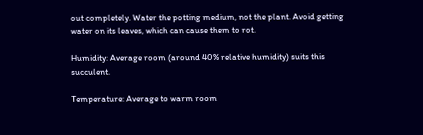out completely. Water the potting medium, not the plant. Avoid getting water on its leaves, which can cause them to rot.

Humidity: Average room (around 40% relative humidity) suits this succulent.

Temperature: Average to warm room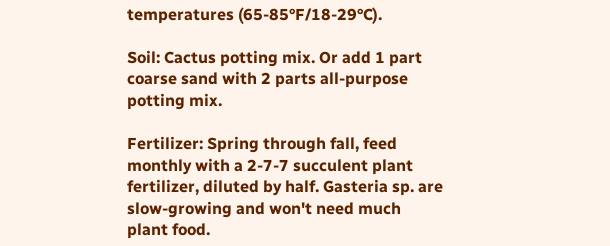temperatures (65-85°F/18-29°C).

Soil: Cactus potting mix. Or add 1 part coarse sand with 2 parts all-purpose potting mix.

Fertilizer: Spring through fall, feed monthly with a 2-7-7 succulent plant fertilizer, diluted by half. Gasteria sp. are slow-growing and won't need much plant food.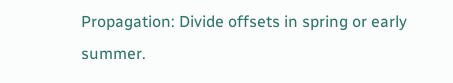Propagation: Divide offsets in spring or early summer.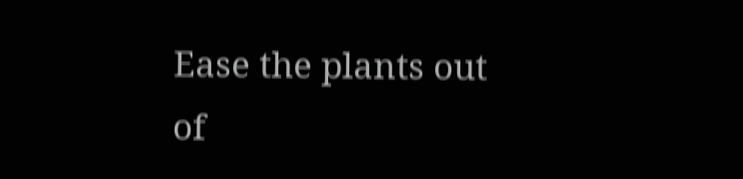Ease the plants out of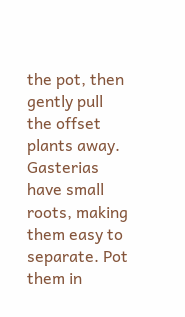the pot, then gently pull the offset plants away. Gasterias have small roots, making them easy to separate. Pot them in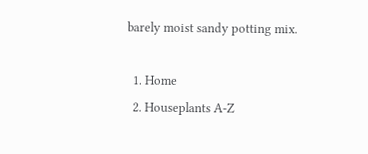barely moist sandy potting mix.

  1. Home
  2. Houseplants A-Z